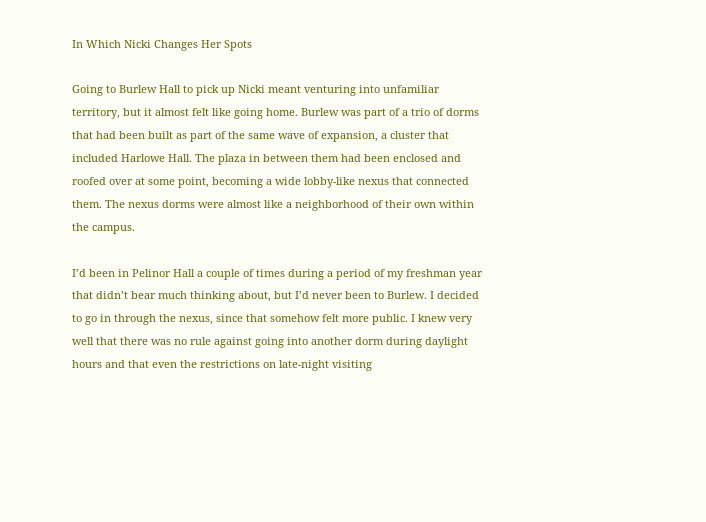In Which Nicki Changes Her Spots

Going to Burlew Hall to pick up Nicki meant venturing into unfamiliar territory, but it almost felt like going home. Burlew was part of a trio of dorms that had been built as part of the same wave of expansion, a cluster that included Harlowe Hall. The plaza in between them had been enclosed and roofed over at some point, becoming a wide lobby-like nexus that connected them. The nexus dorms were almost like a neighborhood of their own within the campus.

I’d been in Pelinor Hall a couple of times during a period of my freshman year that didn’t bear much thinking about, but I’d never been to Burlew. I decided to go in through the nexus, since that somehow felt more public. I knew very well that there was no rule against going into another dorm during daylight hours and that even the restrictions on late-night visiting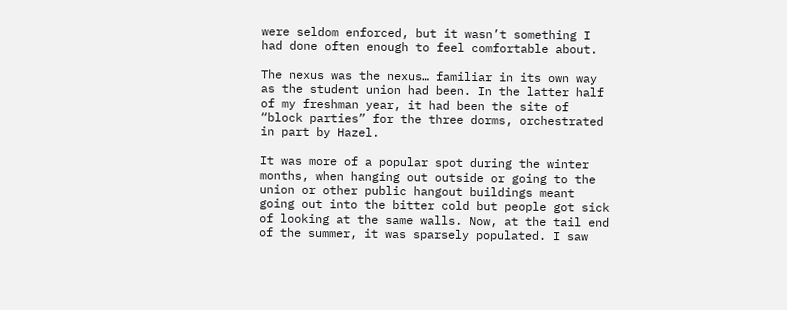were seldom enforced, but it wasn’t something I had done often enough to feel comfortable about.

The nexus was the nexus… familiar in its own way as the student union had been. In the latter half of my freshman year, it had been the site of “block parties” for the three dorms, orchestrated in part by Hazel.

It was more of a popular spot during the winter months, when hanging out outside or going to the union or other public hangout buildings meant going out into the bitter cold but people got sick of looking at the same walls. Now, at the tail end of the summer, it was sparsely populated. I saw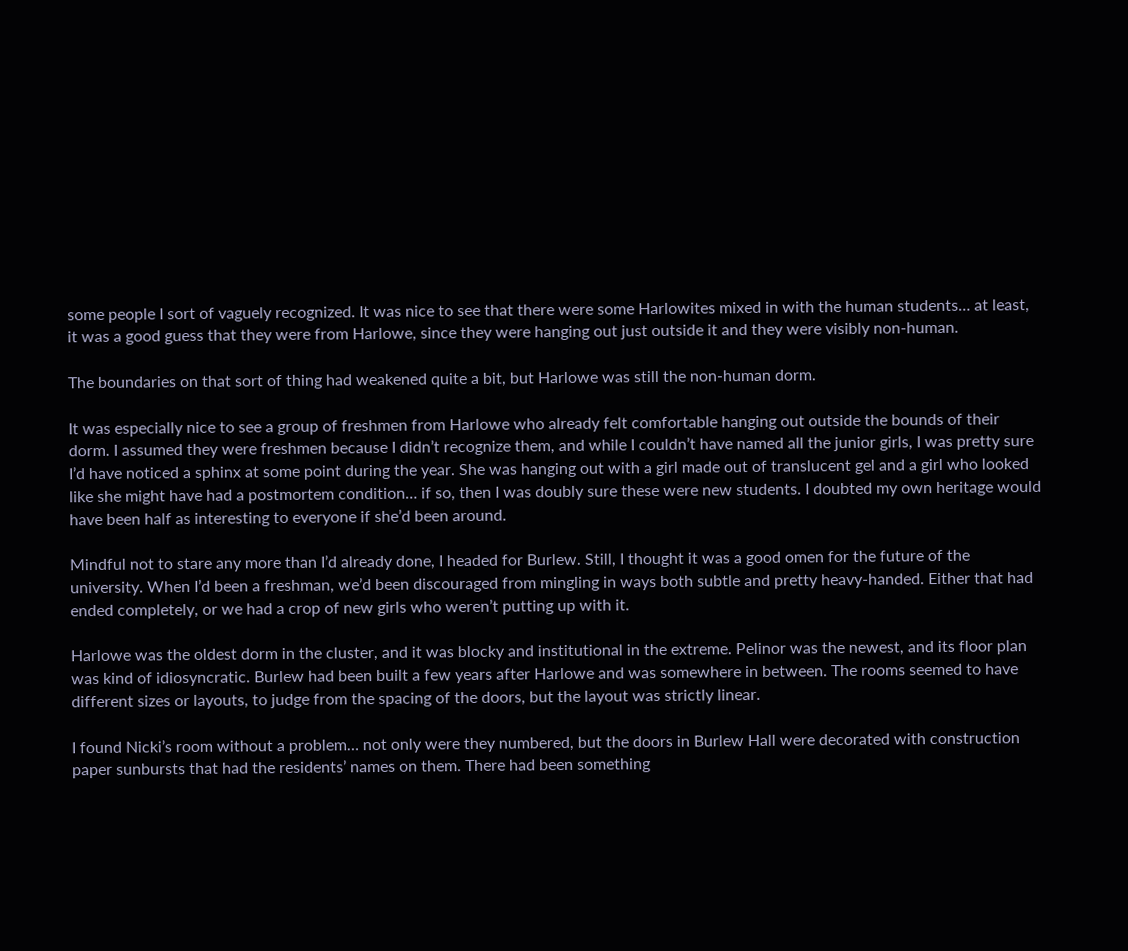some people I sort of vaguely recognized. It was nice to see that there were some Harlowites mixed in with the human students… at least, it was a good guess that they were from Harlowe, since they were hanging out just outside it and they were visibly non-human.

The boundaries on that sort of thing had weakened quite a bit, but Harlowe was still the non-human dorm.

It was especially nice to see a group of freshmen from Harlowe who already felt comfortable hanging out outside the bounds of their dorm. I assumed they were freshmen because I didn’t recognize them, and while I couldn’t have named all the junior girls, I was pretty sure I’d have noticed a sphinx at some point during the year. She was hanging out with a girl made out of translucent gel and a girl who looked like she might have had a postmortem condition… if so, then I was doubly sure these were new students. I doubted my own heritage would have been half as interesting to everyone if she’d been around.

Mindful not to stare any more than I’d already done, I headed for Burlew. Still, I thought it was a good omen for the future of the university. When I’d been a freshman, we’d been discouraged from mingling in ways both subtle and pretty heavy-handed. Either that had ended completely, or we had a crop of new girls who weren’t putting up with it.

Harlowe was the oldest dorm in the cluster, and it was blocky and institutional in the extreme. Pelinor was the newest, and its floor plan was kind of idiosyncratic. Burlew had been built a few years after Harlowe and was somewhere in between. The rooms seemed to have different sizes or layouts, to judge from the spacing of the doors, but the layout was strictly linear.

I found Nicki’s room without a problem… not only were they numbered, but the doors in Burlew Hall were decorated with construction paper sunbursts that had the residents’ names on them. There had been something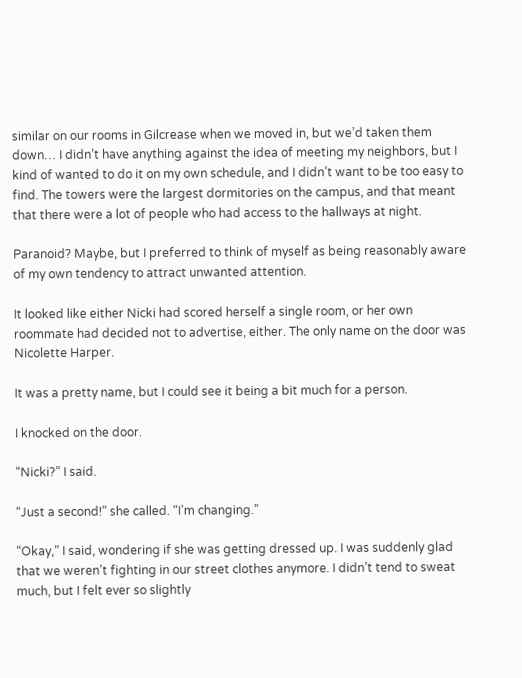similar on our rooms in Gilcrease when we moved in, but we’d taken them down… I didn’t have anything against the idea of meeting my neighbors, but I kind of wanted to do it on my own schedule, and I didn’t want to be too easy to find. The towers were the largest dormitories on the campus, and that meant that there were a lot of people who had access to the hallways at night.

Paranoid? Maybe, but I preferred to think of myself as being reasonably aware of my own tendency to attract unwanted attention.

It looked like either Nicki had scored herself a single room, or her own roommate had decided not to advertise, either. The only name on the door was Nicolette Harper.

It was a pretty name, but I could see it being a bit much for a person.

I knocked on the door.

“Nicki?” I said.

“Just a second!” she called. “I’m changing.”

“Okay,” I said, wondering if she was getting dressed up. I was suddenly glad that we weren’t fighting in our street clothes anymore. I didn’t tend to sweat much, but I felt ever so slightly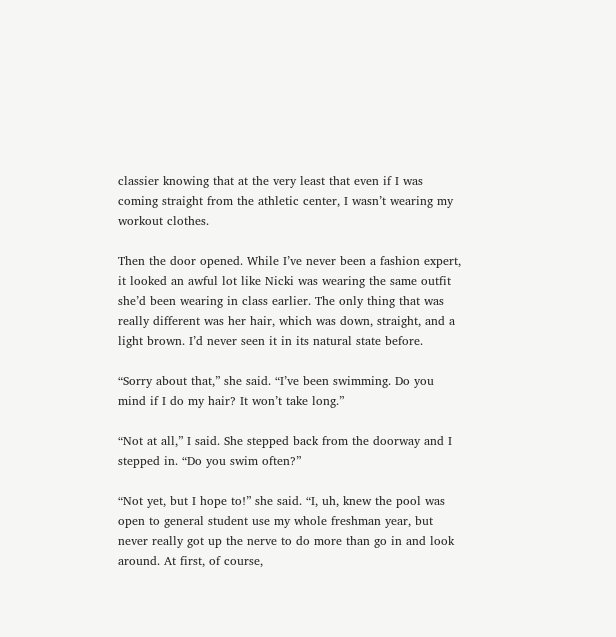classier knowing that at the very least that even if I was coming straight from the athletic center, I wasn’t wearing my workout clothes.

Then the door opened. While I’ve never been a fashion expert, it looked an awful lot like Nicki was wearing the same outfit she’d been wearing in class earlier. The only thing that was really different was her hair, which was down, straight, and a light brown. I’d never seen it in its natural state before.

“Sorry about that,” she said. “I’ve been swimming. Do you mind if I do my hair? It won’t take long.”

“Not at all,” I said. She stepped back from the doorway and I stepped in. “Do you swim often?”

“Not yet, but I hope to!” she said. “I, uh, knew the pool was open to general student use my whole freshman year, but never really got up the nerve to do more than go in and look around. At first, of course,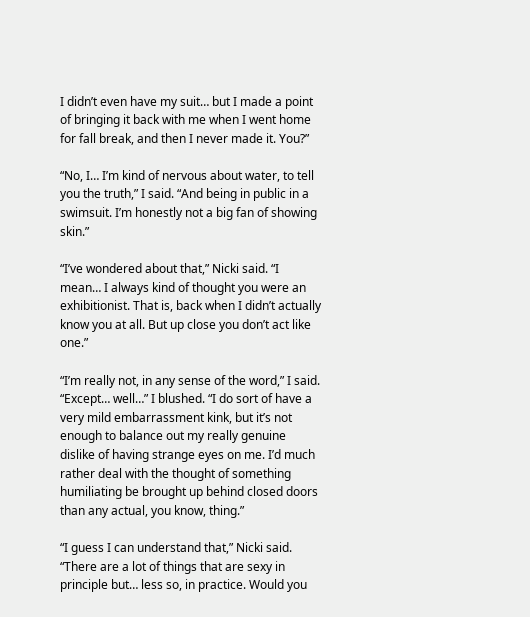I didn’t even have my suit… but I made a point of bringing it back with me when I went home for fall break, and then I never made it. You?”

“No, I… I’m kind of nervous about water, to tell you the truth,” I said. “And being in public in a swimsuit. I’m honestly not a big fan of showing skin.”

“I’ve wondered about that,” Nicki said. “I mean… I always kind of thought you were an exhibitionist. That is, back when I didn’t actually know you at all. But up close you don’t act like one.”

“I’m really not, in any sense of the word,” I said. “Except… well…” I blushed. “I do sort of have a very mild embarrassment kink, but it’s not enough to balance out my really genuine dislike of having strange eyes on me. I’d much rather deal with the thought of something humiliating be brought up behind closed doors than any actual, you know, thing.”

“I guess I can understand that,” Nicki said. “There are a lot of things that are sexy in principle but… less so, in practice. Would you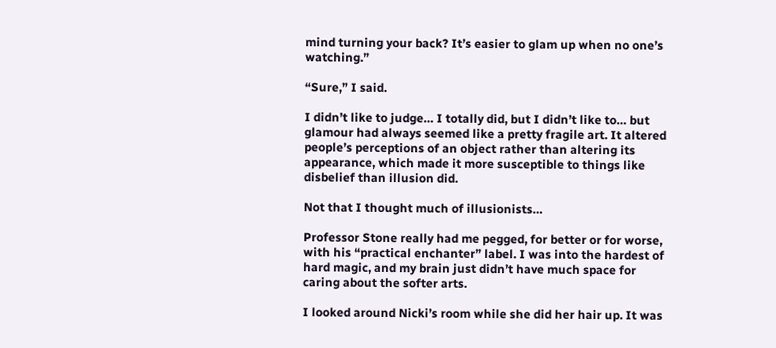mind turning your back? It’s easier to glam up when no one’s watching.”

“Sure,” I said.

I didn’t like to judge… I totally did, but I didn’t like to… but glamour had always seemed like a pretty fragile art. It altered people’s perceptions of an object rather than altering its appearance, which made it more susceptible to things like disbelief than illusion did.

Not that I thought much of illusionists…

Professor Stone really had me pegged, for better or for worse, with his “practical enchanter” label. I was into the hardest of hard magic, and my brain just didn’t have much space for caring about the softer arts.

I looked around Nicki’s room while she did her hair up. It was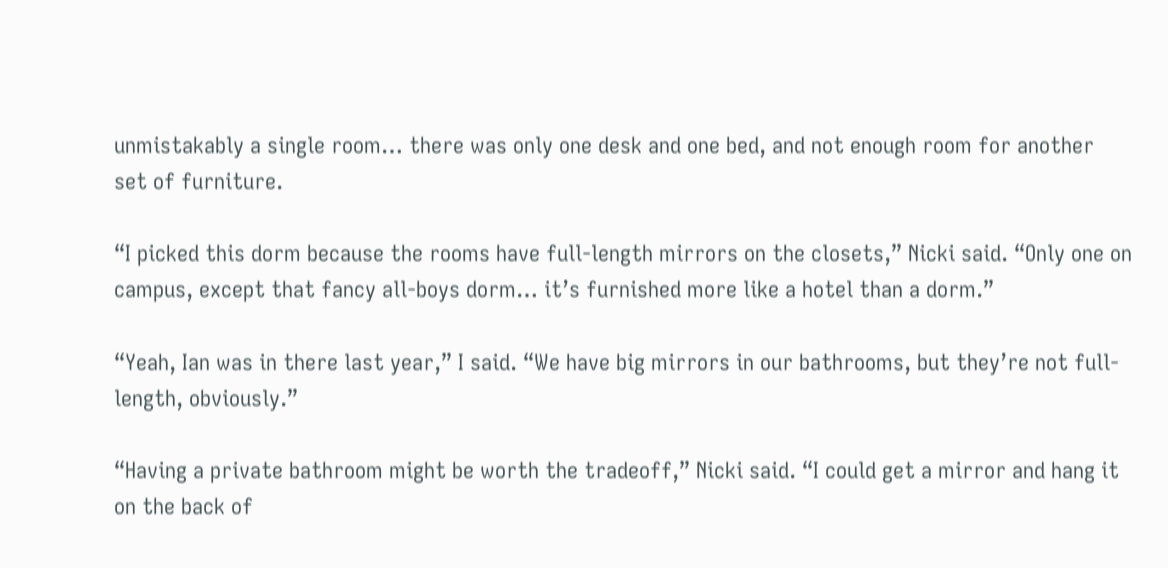unmistakably a single room… there was only one desk and one bed, and not enough room for another set of furniture.

“I picked this dorm because the rooms have full-length mirrors on the closets,” Nicki said. “Only one on campus, except that fancy all-boys dorm… it’s furnished more like a hotel than a dorm.”

“Yeah, Ian was in there last year,” I said. “We have big mirrors in our bathrooms, but they’re not full-length, obviously.”

“Having a private bathroom might be worth the tradeoff,” Nicki said. “I could get a mirror and hang it on the back of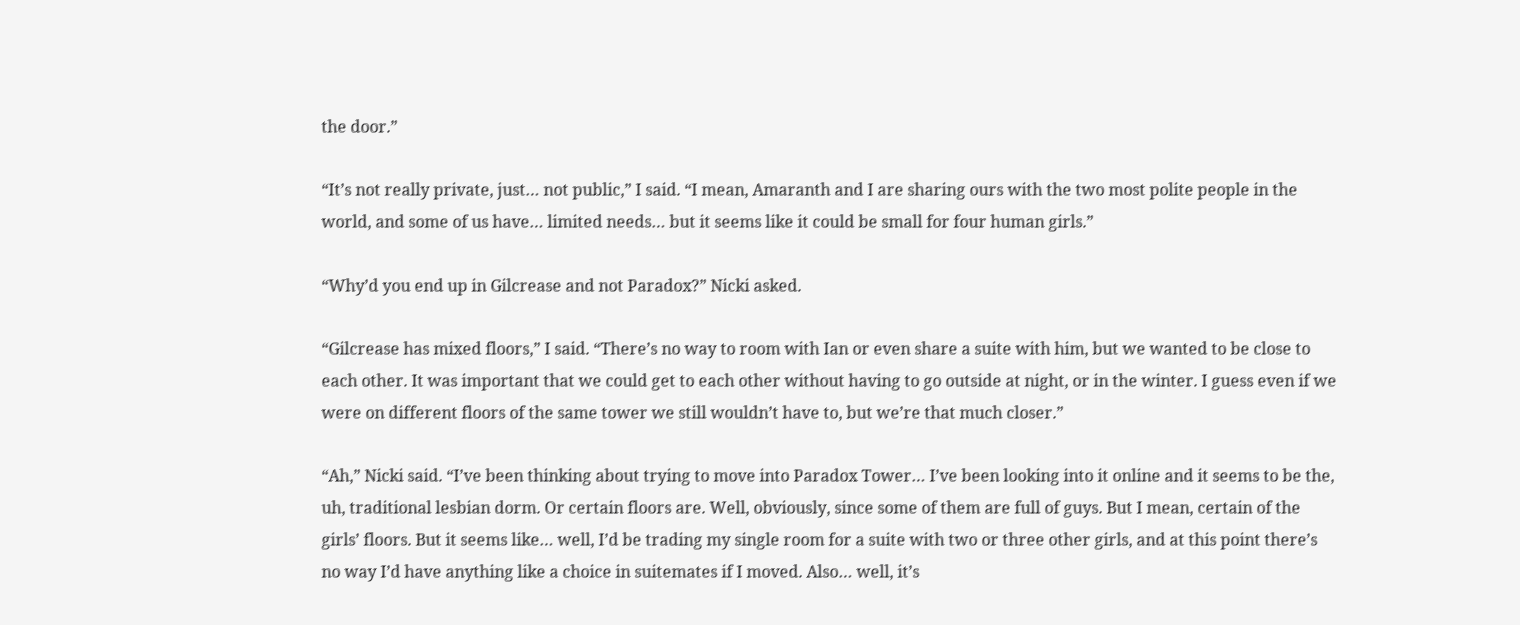the door.”

“It’s not really private, just… not public,” I said. “I mean, Amaranth and I are sharing ours with the two most polite people in the world, and some of us have… limited needs… but it seems like it could be small for four human girls.”

“Why’d you end up in Gilcrease and not Paradox?” Nicki asked.

“Gilcrease has mixed floors,” I said. “There’s no way to room with Ian or even share a suite with him, but we wanted to be close to each other. It was important that we could get to each other without having to go outside at night, or in the winter. I guess even if we were on different floors of the same tower we still wouldn’t have to, but we’re that much closer.”

“Ah,” Nicki said. “I’ve been thinking about trying to move into Paradox Tower… I’ve been looking into it online and it seems to be the, uh, traditional lesbian dorm. Or certain floors are. Well, obviously, since some of them are full of guys. But I mean, certain of the girls’ floors. But it seems like… well, I’d be trading my single room for a suite with two or three other girls, and at this point there’s no way I’d have anything like a choice in suitemates if I moved. Also… well, it’s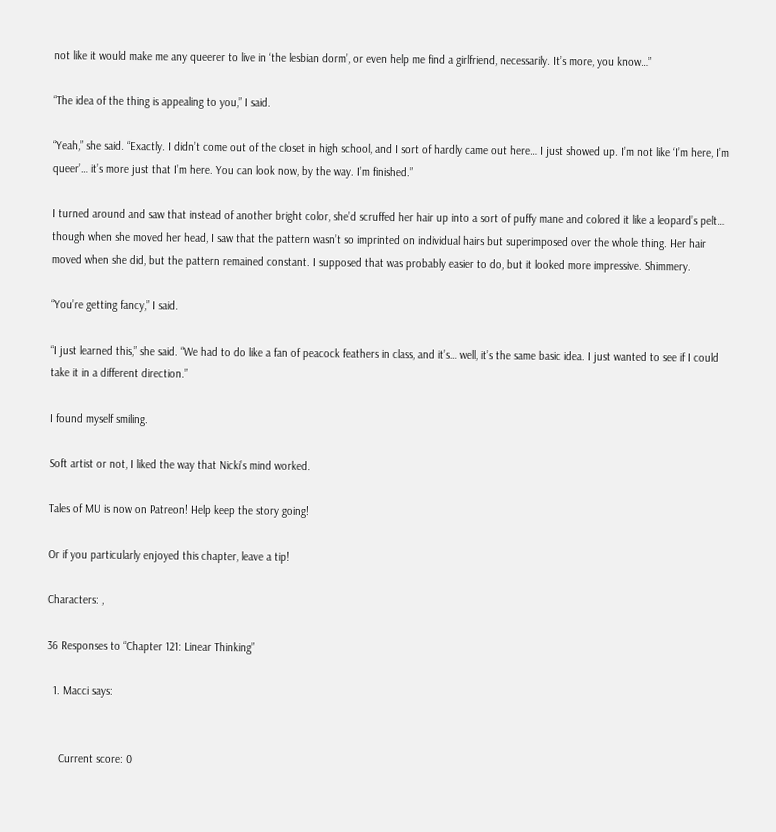not like it would make me any queerer to live in ‘the lesbian dorm’, or even help me find a girlfriend, necessarily. It’s more, you know…”

“The idea of the thing is appealing to you,” I said.

“Yeah,” she said. “Exactly. I didn’t come out of the closet in high school, and I sort of hardly came out here… I just showed up. I’m not like ‘I’m here, I’m queer’… it’s more just that I’m here. You can look now, by the way. I’m finished.”

I turned around and saw that instead of another bright color, she’d scruffed her hair up into a sort of puffy mane and colored it like a leopard’s pelt… though when she moved her head, I saw that the pattern wasn’t so imprinted on individual hairs but superimposed over the whole thing. Her hair moved when she did, but the pattern remained constant. I supposed that was probably easier to do, but it looked more impressive. Shimmery.

“You’re getting fancy,” I said.

“I just learned this,” she said. “We had to do like a fan of peacock feathers in class, and it’s… well, it’s the same basic idea. I just wanted to see if I could take it in a different direction.”

I found myself smiling.

Soft artist or not, I liked the way that Nicki’s mind worked.

Tales of MU is now on Patreon! Help keep the story going!

Or if you particularly enjoyed this chapter, leave a tip!

Characters: ,

36 Responses to “Chapter 121: Linear Thinking”

  1. Macci says:


    Current score: 0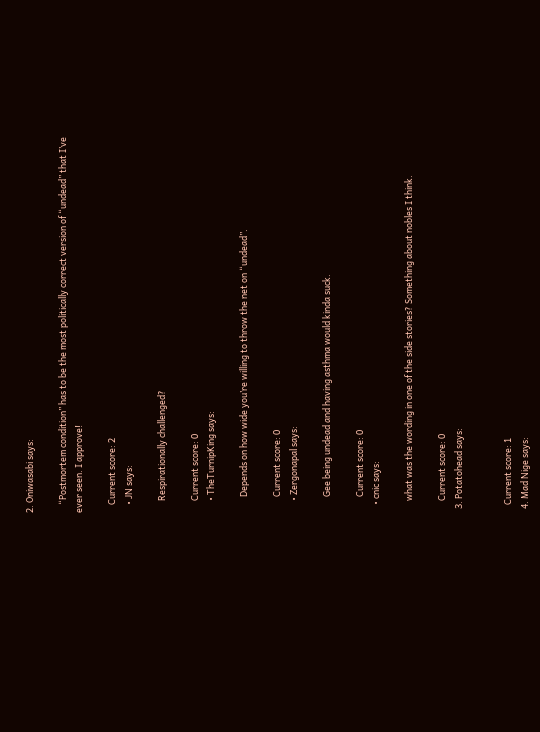2. Oniwasabi says:

    “Postmortem condition” has to be the most politically correct version of “undead” that I’ve ever seen. I approve!

    Current score: 2
    • JN says:

      Respirationally challenged?

      Current score: 0
      • TheTurnipKing says:

        Depends on how wide you’re willing to throw the net on “undead”.

        Current score: 0
      • Zergonapal says:

        Gee being undead and having asthma would kinda suck.

        Current score: 0
    • cnic says:

      what was the wording in one of the side stories? Something about nobles I think.

      Current score: 0
  3. Potatohead says:


    Current score: 1
  4. Mad Nige says: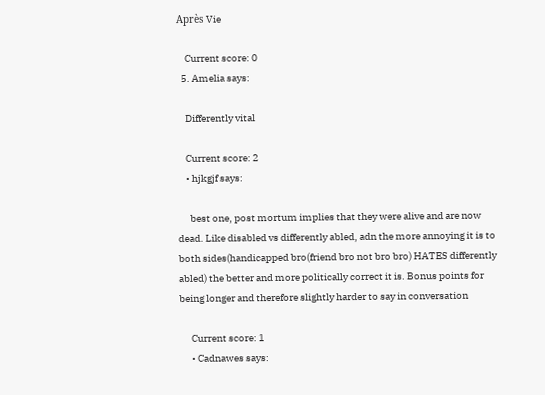Après Vie

    Current score: 0
  5. Amelia says:

    Differently vital

    Current score: 2
    • hjkgjf says:

      best one, post mortum implies that they were alive and are now dead. Like disabled vs differently abled, adn the more annoying it is to both sides(handicapped bro(friend bro not bro bro) HATES differently abled) the better and more politically correct it is. Bonus points for being longer and therefore slightly harder to say in conversation

      Current score: 1
      • Cadnawes says: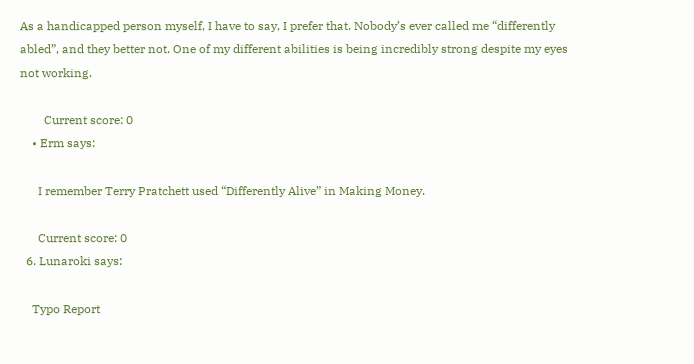As a handicapped person myself, I have to say, I prefer that. Nobody’s ever called me “differently abled”, and they better not. One of my different abilities is being incredibly strong despite my eyes not working.

        Current score: 0
    • Erm says:

      I remember Terry Pratchett used “Differently Alive” in Making Money.

      Current score: 0
  6. Lunaroki says:

    Typo Report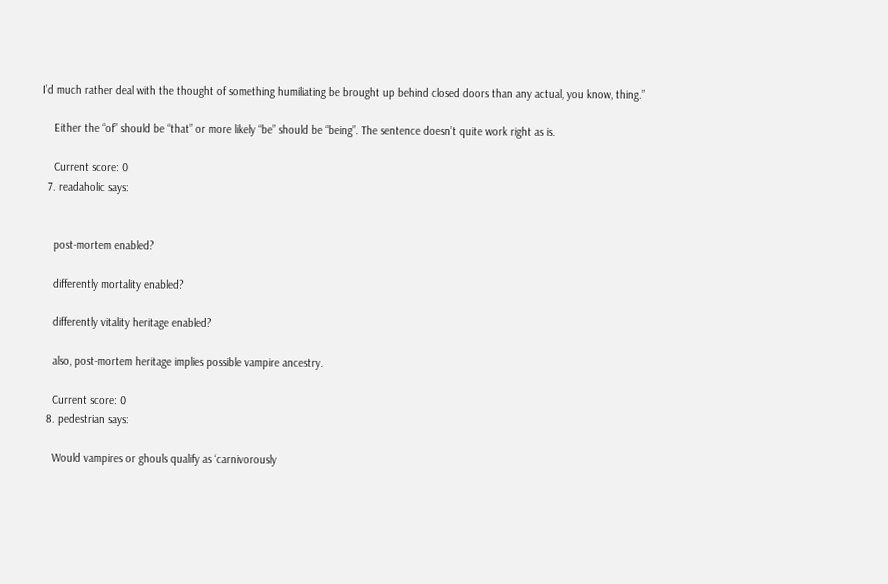I’d much rather deal with the thought of something humiliating be brought up behind closed doors than any actual, you know, thing.”

    Either the “of” should be “that” or more likely “be” should be “being”. The sentence doesn’t quite work right as is.

    Current score: 0
  7. readaholic says:


    post-mortem enabled?

    differently mortality enabled?

    differently vitality heritage enabled?

    also, post-mortem heritage implies possible vampire ancestry.

    Current score: 0
  8. pedestrian says:

    Would vampires or ghouls qualify as ‘carnivorously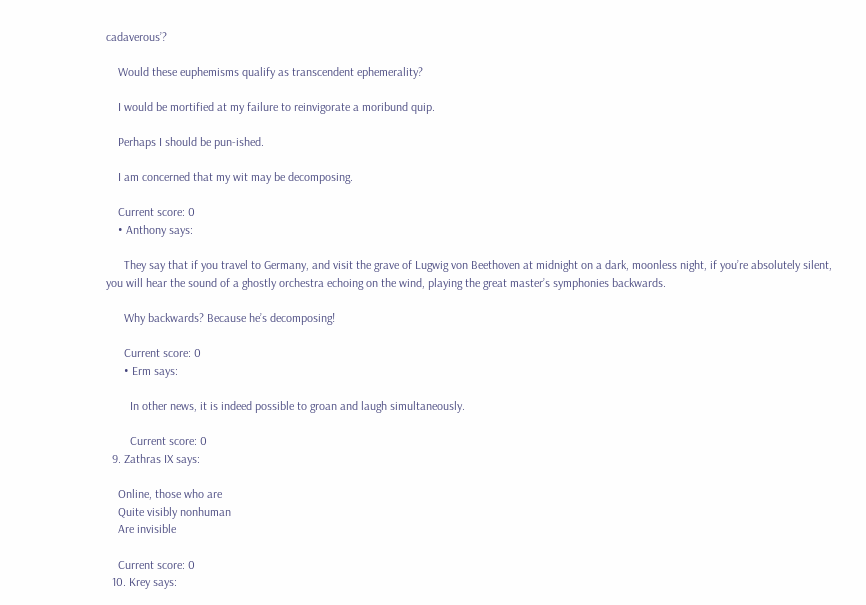cadaverous’?

    Would these euphemisms qualify as transcendent ephemerality?

    I would be mortified at my failure to reinvigorate a moribund quip.

    Perhaps I should be pun-ished.

    I am concerned that my wit may be decomposing.

    Current score: 0
    • Anthony says:

      They say that if you travel to Germany, and visit the grave of Lugwig von Beethoven at midnight on a dark, moonless night, if you’re absolutely silent, you will hear the sound of a ghostly orchestra echoing on the wind, playing the great master’s symphonies backwards.

      Why backwards? Because he’s decomposing!

      Current score: 0
      • Erm says:

        In other news, it is indeed possible to groan and laugh simultaneously.

        Current score: 0
  9. Zathras IX says:

    Online, those who are
    Quite visibly nonhuman
    Are invisible

    Current score: 0
  10. Krey says: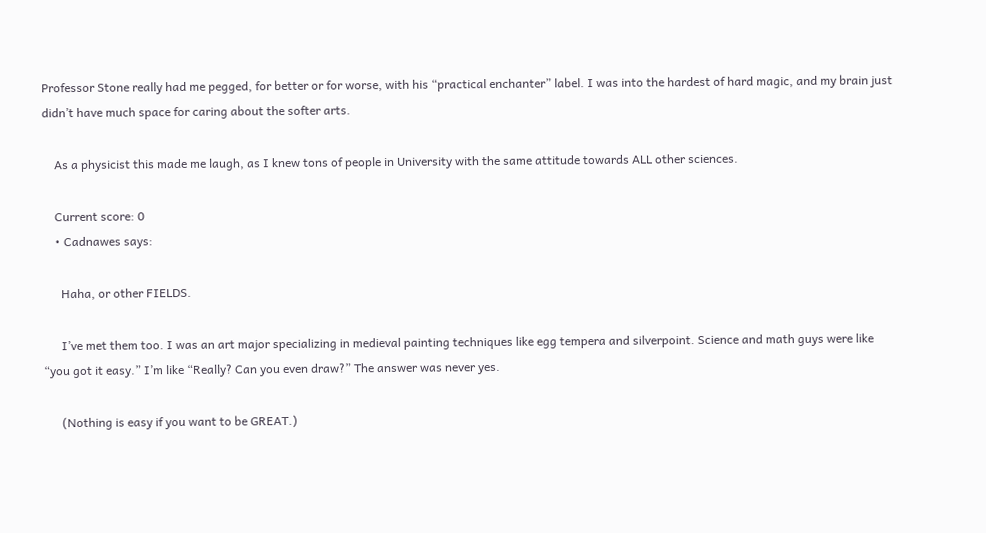Professor Stone really had me pegged, for better or for worse, with his “practical enchanter” label. I was into the hardest of hard magic, and my brain just didn’t have much space for caring about the softer arts.

    As a physicist this made me laugh, as I knew tons of people in University with the same attitude towards ALL other sciences.

    Current score: 0
    • Cadnawes says:

      Haha, or other FIELDS.

      I’ve met them too. I was an art major specializing in medieval painting techniques like egg tempera and silverpoint. Science and math guys were like “you got it easy.” I’m like “Really? Can you even draw?” The answer was never yes.

      (Nothing is easy if you want to be GREAT.)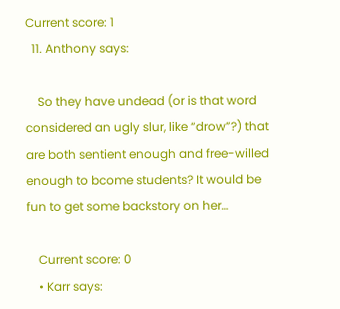Current score: 1
  11. Anthony says:

    So they have undead (or is that word considered an ugly slur, like “drow”?) that are both sentient enough and free-willed enough to bcome students? It would be fun to get some backstory on her…

    Current score: 0
    • Karr says: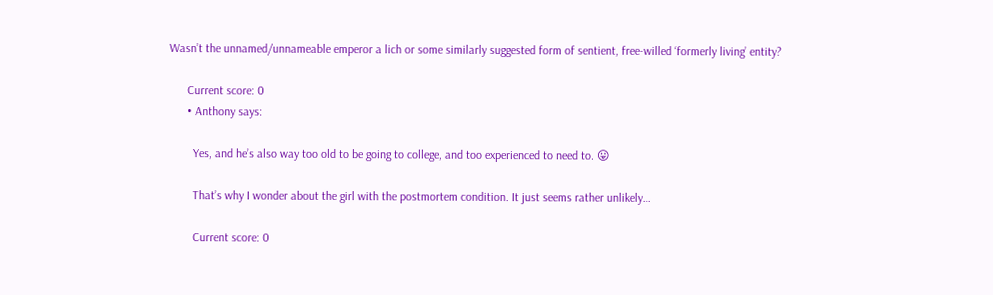Wasn’t the unnamed/unnameable emperor a lich or some similarly suggested form of sentient, free-willed ‘formerly living’ entity?

      Current score: 0
      • Anthony says:

        Yes, and he’s also way too old to be going to college, and too experienced to need to. 😛

        That’s why I wonder about the girl with the postmortem condition. It just seems rather unlikely…

        Current score: 0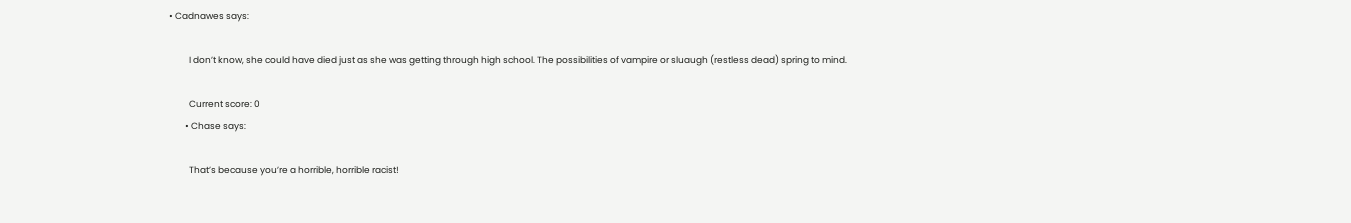• Cadnawes says:

          I don’t know, she could have died just as she was getting through high school. The possibilities of vampire or sluaugh (restless dead) spring to mind.

          Current score: 0
        • Chase says:

          That’s because you’re a horrible, horrible racist!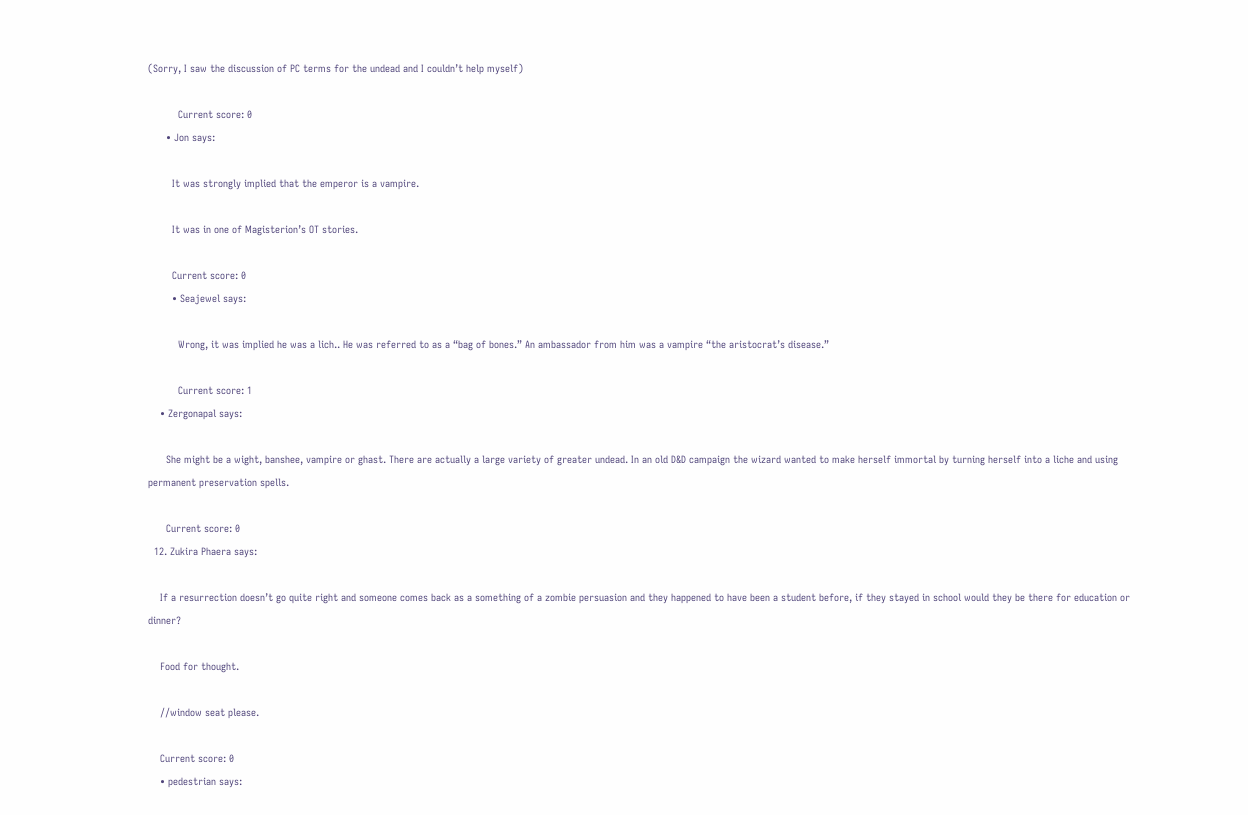(Sorry, I saw the discussion of PC terms for the undead and I couldn’t help myself)

          Current score: 0
      • Jon says:

        It was strongly implied that the emperor is a vampire.

        It was in one of Magisterion’s OT stories.

        Current score: 0
        • Seajewel says:

          Wrong, it was implied he was a lich.. He was referred to as a “bag of bones.” An ambassador from him was a vampire “the aristocrat’s disease.”

          Current score: 1
    • Zergonapal says:

      She might be a wight, banshee, vampire or ghast. There are actually a large variety of greater undead. In an old D&D campaign the wizard wanted to make herself immortal by turning herself into a liche and using permanent preservation spells.

      Current score: 0
  12. Zukira Phaera says:

    If a resurrection doesn’t go quite right and someone comes back as a something of a zombie persuasion and they happened to have been a student before, if they stayed in school would they be there for education or dinner?

    Food for thought.

    //window seat please.

    Current score: 0
    • pedestrian says: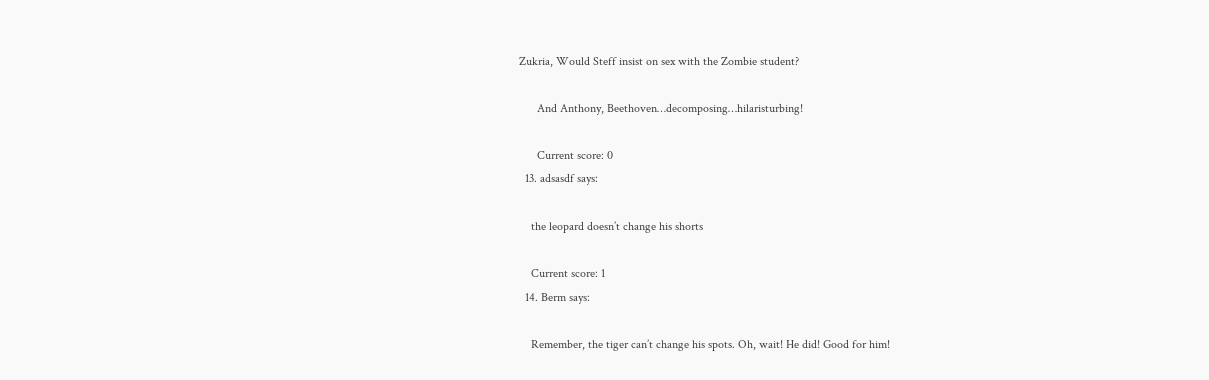Zukria, Would Steff insist on sex with the Zombie student?

      And Anthony, Beethoven…decomposing…hilaristurbing!

      Current score: 0
  13. adsasdf says:

    the leopard doesn’t change his shorts

    Current score: 1
  14. Berm says:

    Remember, the tiger can’t change his spots. Oh, wait! He did! Good for him!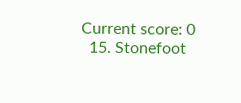Current score: 0
  15. Stonefoot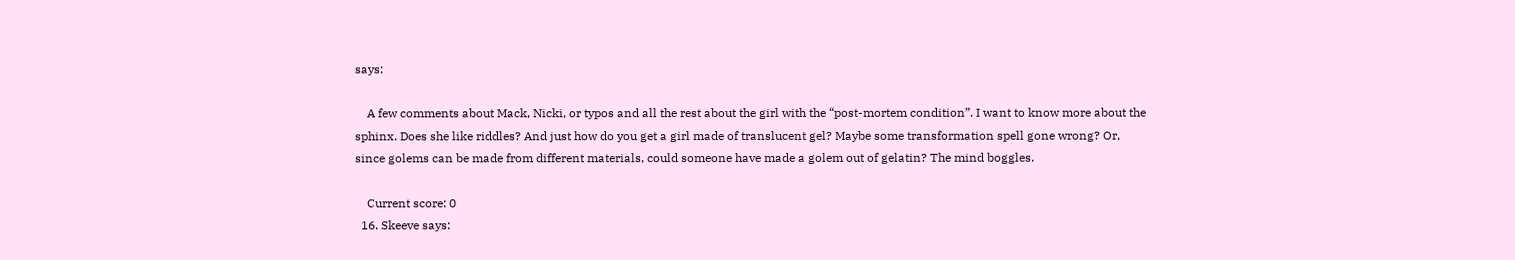says:

    A few comments about Mack, Nicki, or typos and all the rest about the girl with the “post-mortem condition”. I want to know more about the sphinx. Does she like riddles? And just how do you get a girl made of translucent gel? Maybe some transformation spell gone wrong? Or, since golems can be made from different materials, could someone have made a golem out of gelatin? The mind boggles.

    Current score: 0
  16. Skeeve says: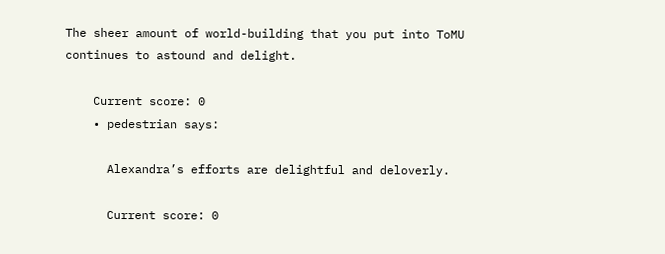The sheer amount of world-building that you put into ToMU continues to astound and delight.

    Current score: 0
    • pedestrian says:

      Alexandra’s efforts are delightful and deloverly.

      Current score: 0